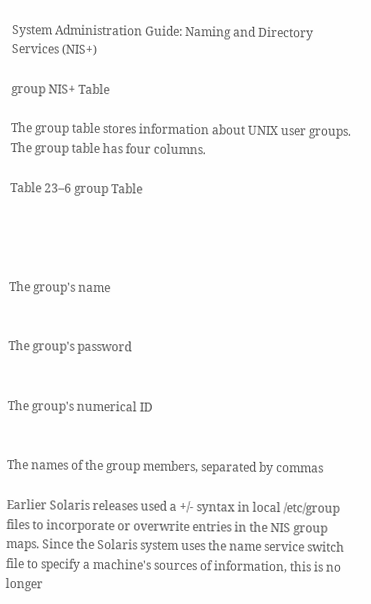System Administration Guide: Naming and Directory Services (NIS+)

group NIS+ Table

The group table stores information about UNIX user groups. The group table has four columns.

Table 23–6 group Table




The group's name


The group's password


The group's numerical ID


The names of the group members, separated by commas

Earlier Solaris releases used a +/- syntax in local /etc/group files to incorporate or overwrite entries in the NIS group maps. Since the Solaris system uses the name service switch file to specify a machine's sources of information, this is no longer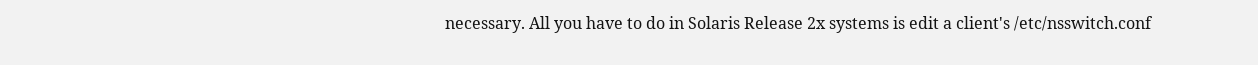necessary. All you have to do in Solaris Release 2x systems is edit a client's /etc/nsswitch.conf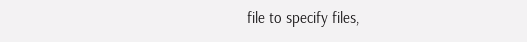file to specify files,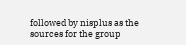followed by nisplus as the sources for the group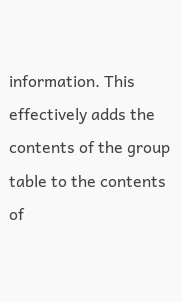information. This effectively adds the contents of the group table to the contents of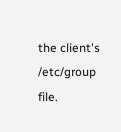the client's /etc/group file.